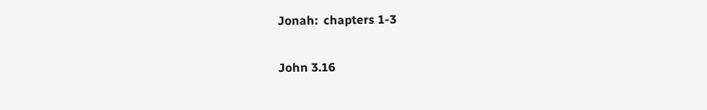Jonah:  chapters 1-3

John 3.16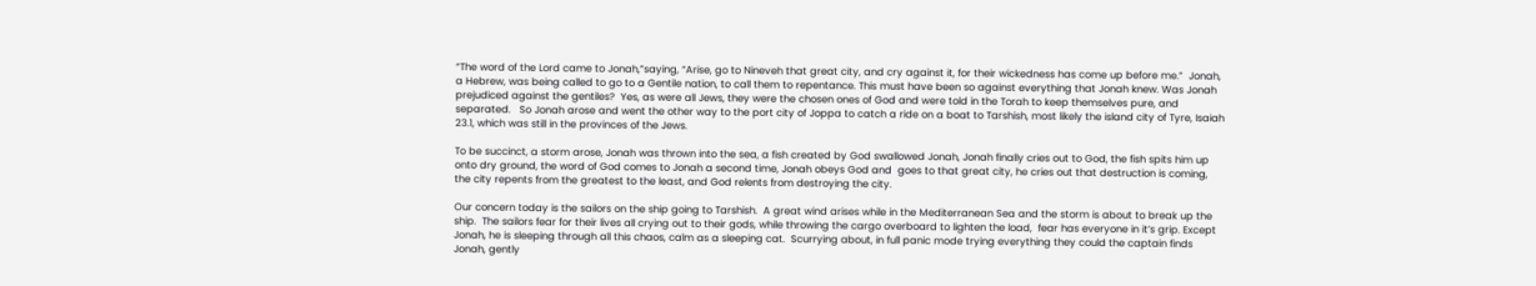“The word of the Lord came to Jonah,”saying, “Arise, go to Nineveh that great city, and cry against it, for their wickedness has come up before me.”  Jonah, a Hebrew, was being called to go to a Gentile nation, to call them to repentance. This must have been so against everything that Jonah knew. Was Jonah prejudiced against the gentiles?  Yes, as were all Jews, they were the chosen ones of God and were told in the Torah to keep themselves pure, and separated.   So Jonah arose and went the other way to the port city of Joppa to catch a ride on a boat to Tarshish, most likely the island city of Tyre, Isaiah 23.1, which was still in the provinces of the Jews.

To be succinct, a storm arose, Jonah was thrown into the sea, a fish created by God swallowed Jonah, Jonah finally cries out to God, the fish spits him up onto dry ground, the word of God comes to Jonah a second time, Jonah obeys God and  goes to that great city, he cries out that destruction is coming, the city repents from the greatest to the least, and God relents from destroying the city.

Our concern today is the sailors on the ship going to Tarshish.  A great wind arises while in the Mediterranean Sea and the storm is about to break up the ship.  The sailors fear for their lives all crying out to their gods, while throwing the cargo overboard to lighten the load,  fear has everyone in it’s grip. Except Jonah, he is sleeping through all this chaos, calm as a sleeping cat.  Scurrying about, in full panic mode trying everything they could the captain finds Jonah, gently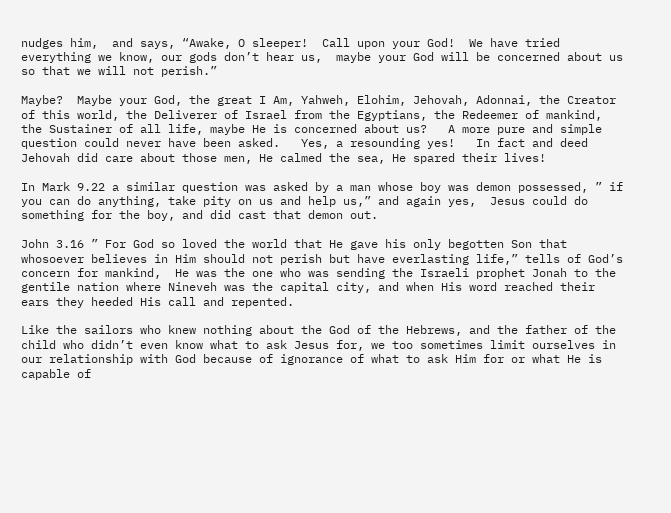nudges him,  and says, “Awake, O sleeper!  Call upon your God!  We have tried everything we know, our gods don’t hear us,  maybe your God will be concerned about us so that we will not perish.”

Maybe?  Maybe your God, the great I Am, Yahweh, Elohim, Jehovah, Adonnai, the Creator of this world, the Deliverer of Israel from the Egyptians, the Redeemer of mankind, the Sustainer of all life, maybe He is concerned about us?   A more pure and simple question could never have been asked.   Yes, a resounding yes!   In fact and deed Jehovah did care about those men, He calmed the sea, He spared their lives!

In Mark 9.22 a similar question was asked by a man whose boy was demon possessed, ” if you can do anything, take pity on us and help us,” and again yes,  Jesus could do something for the boy, and did cast that demon out.

John 3.16 ” For God so loved the world that He gave his only begotten Son that whosoever believes in Him should not perish but have everlasting life,” tells of God’s concern for mankind,  He was the one who was sending the Israeli prophet Jonah to the gentile nation where Nineveh was the capital city, and when His word reached their ears they heeded His call and repented.

Like the sailors who knew nothing about the God of the Hebrews, and the father of the child who didn’t even know what to ask Jesus for, we too sometimes limit ourselves in our relationship with God because of ignorance of what to ask Him for or what He is capable of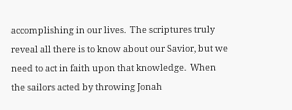accomplishing in our lives.  The scriptures truly reveal all there is to know about our Savior, but we need to act in faith upon that knowledge.  When the sailors acted by throwing Jonah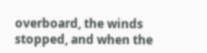overboard, the winds stopped, and when the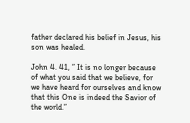father declared his belief in Jesus, his son was healed.

John 4. 41, ” It is no longer because of what you said that we believe, for we have heard for ourselves and know that this One is indeed the Savior of the world.”